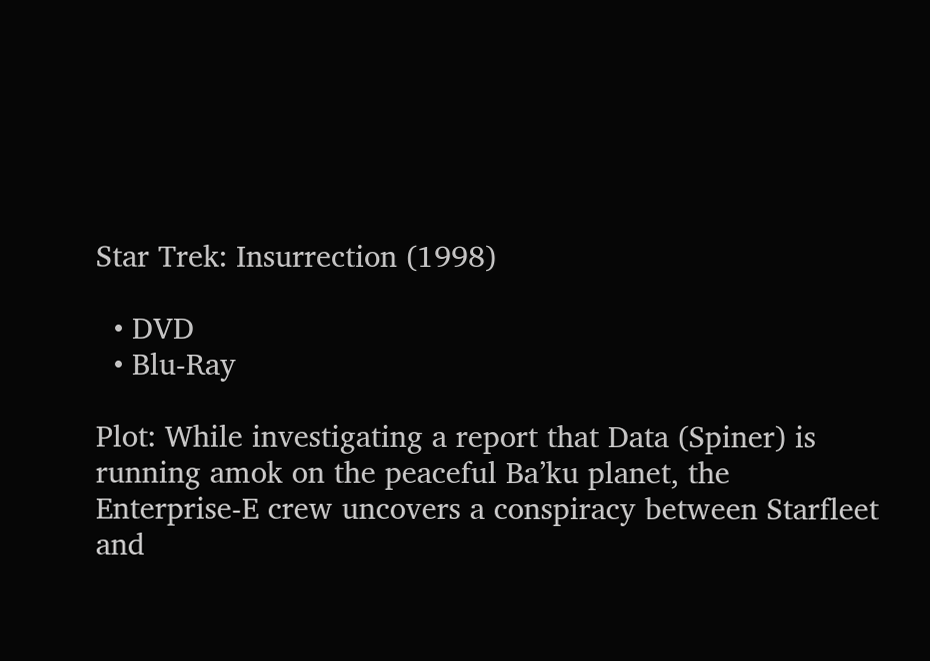Star Trek: Insurrection (1998)

  • DVD
  • Blu-Ray

Plot: While investigating a report that Data (Spiner) is running amok on the peaceful Ba’ku planet, the Enterprise-E crew uncovers a conspiracy between Starfleet and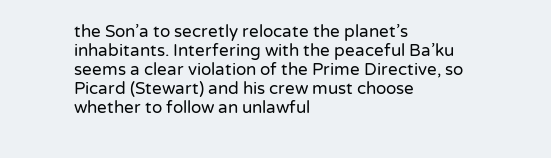the Son’a to secretly relocate the planet’s inhabitants. Interfering with the peaceful Ba’ku seems a clear violation of the Prime Directive, so Picard (Stewart) and his crew must choose whether to follow an unlawful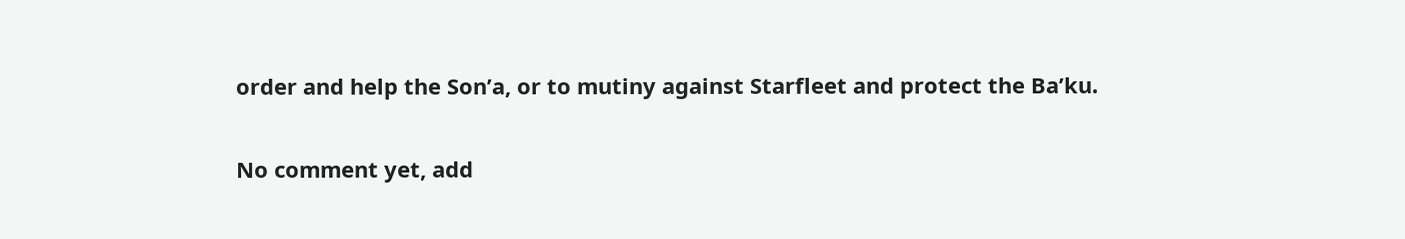order and help the Son’a, or to mutiny against Starfleet and protect the Ba’ku.

No comment yet, add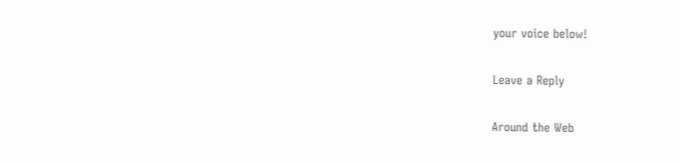your voice below!

Leave a Reply

Around the Web